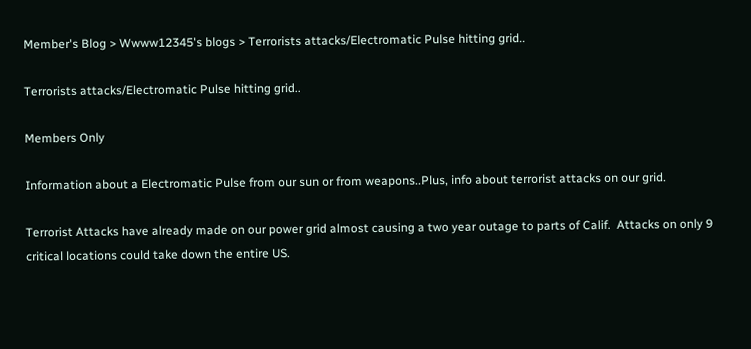Member's Blog > Wwww12345's blogs > Terrorists attacks/Electromatic Pulse hitting grid..

Terrorists attacks/Electromatic Pulse hitting grid..

Members Only

Information about a Electromatic Pulse from our sun or from weapons..Plus, info about terrorist attacks on our grid.

Terrorist Attacks have already made on our power grid almost causing a two year outage to parts of Calif.  Attacks on only 9 critical locations could take down the entire US.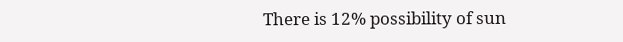There is 12% possibility of sun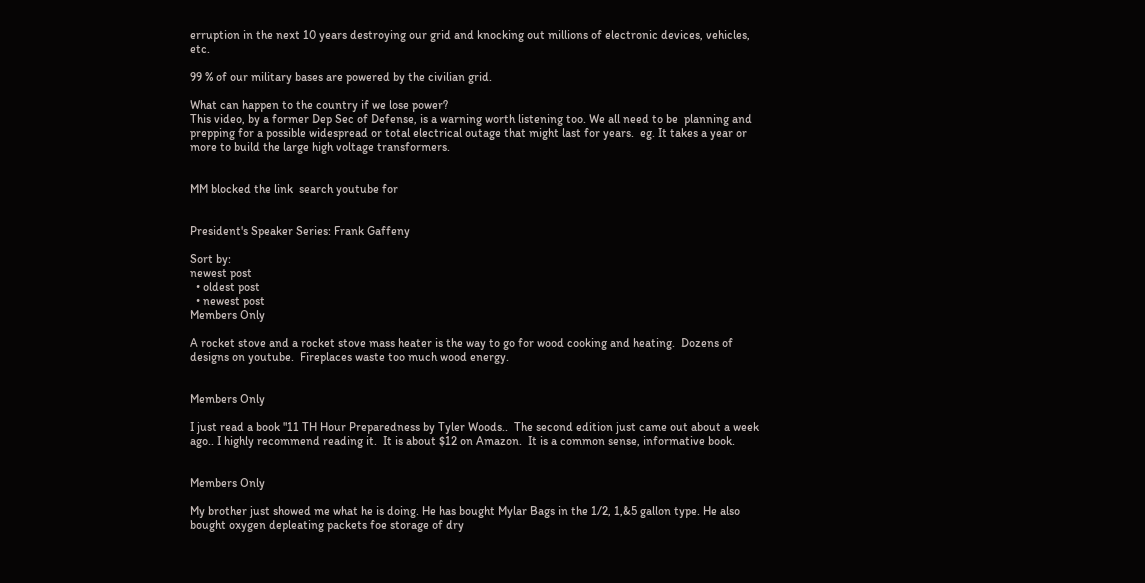erruption in the next 10 years destroying our grid and knocking out millions of electronic devices, vehicles, etc.

99 % of our military bases are powered by the civilian grid.

What can happen to the country if we lose power?
This video, by a former Dep Sec of Defense, is a warning worth listening too. We all need to be  planning and prepping for a possible widespread or total electrical outage that might last for years.  eg. It takes a year or more to build the large high voltage transformers.


MM blocked the link  search youtube for


President's Speaker Series: Frank Gaffeny

Sort by:
newest post
  • oldest post
  • newest post
Members Only

A rocket stove and a rocket stove mass heater is the way to go for wood cooking and heating.  Dozens of designs on youtube.  Fireplaces waste too much wood energy.


Members Only

I just read a book "11 TH Hour Preparedness by Tyler Woods..  The second edition just came out about a week ago.. I highly recommend reading it.  It is about $12 on Amazon.  It is a common sense, informative book.


Members Only

My brother just showed me what he is doing. He has bought Mylar Bags in the 1/2, 1,&5 gallon type. He also bought oxygen depleating packets foe storage of dry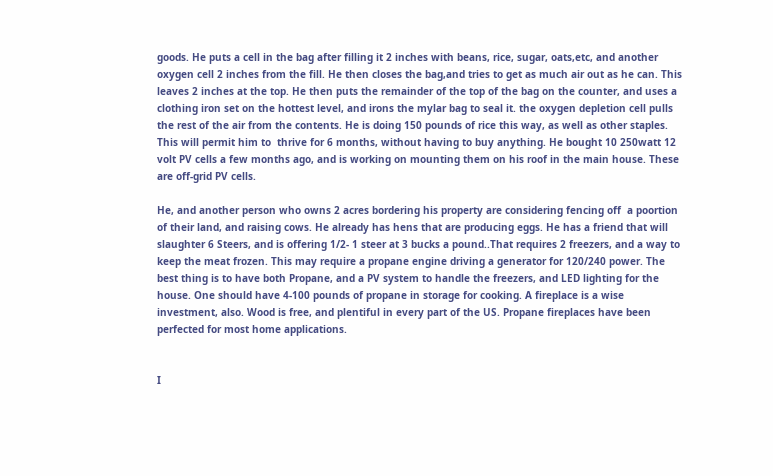goods. He puts a cell in the bag after filling it 2 inches with beans, rice, sugar, oats,etc, and another oxygen cell 2 inches from the fill. He then closes the bag,and tries to get as much air out as he can. This leaves 2 inches at the top. He then puts the remainder of the top of the bag on the counter, and uses a clothing iron set on the hottest level, and irons the mylar bag to seal it. the oxygen depletion cell pulls the rest of the air from the contents. He is doing 150 pounds of rice this way, as well as other staples. This will permit him to  thrive for 6 months, without having to buy anything. He bought 10 250watt 12 volt PV cells a few months ago, and is working on mounting them on his roof in the main house. These are off-grid PV cells.

He, and another person who owns 2 acres bordering his property are considering fencing off  a poortion of their land, and raising cows. He already has hens that are producing eggs. He has a friend that will slaughter 6 Steers, and is offering 1/2- 1 steer at 3 bucks a pound..That requires 2 freezers, and a way to keep the meat frozen. This may require a propane engine driving a generator for 120/240 power. The best thing is to have both Propane, and a PV system to handle the freezers, and LED lighting for the house. One should have 4-100 pounds of propane in storage for cooking. A fireplace is a wise investment, also. Wood is free, and plentiful in every part of the US. Propane fireplaces have been perfected for most home applications.


I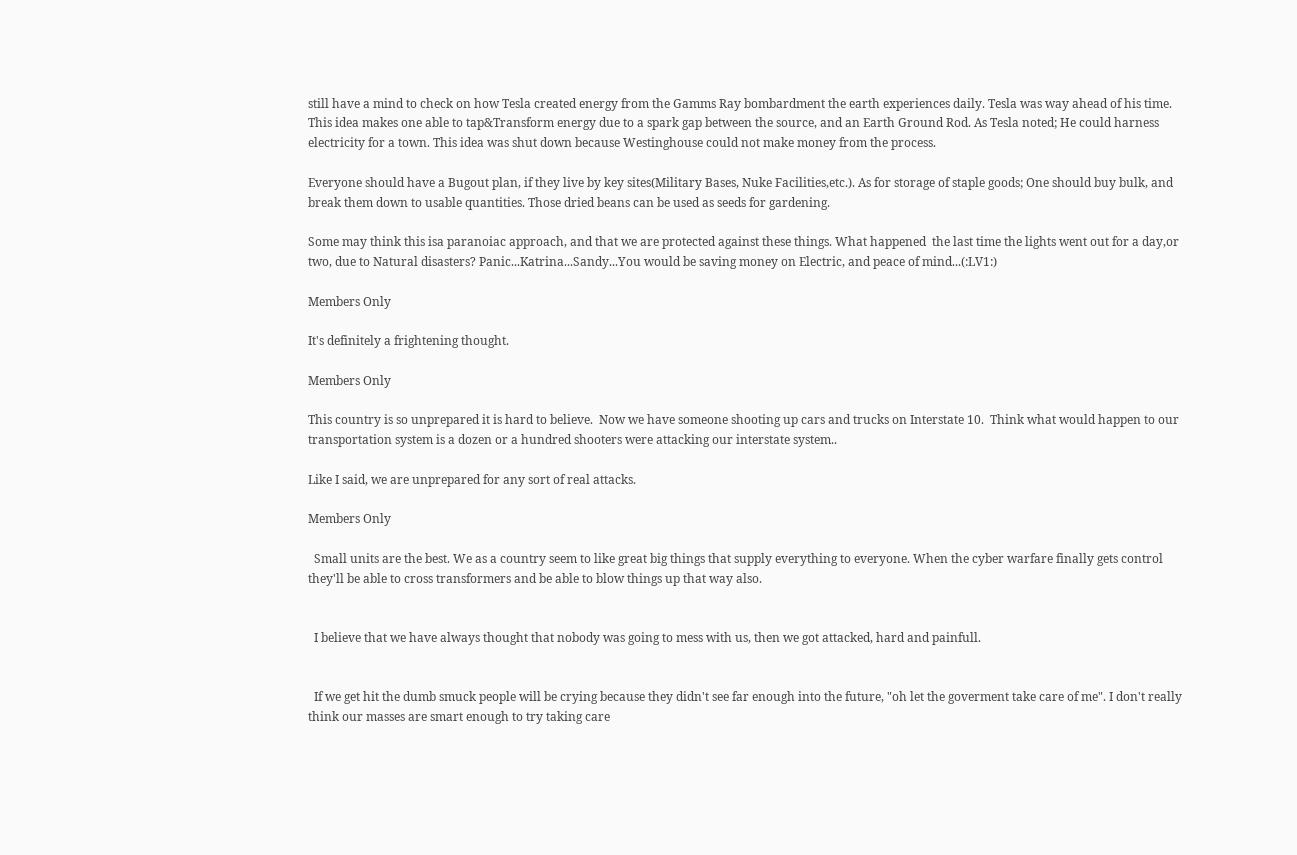still have a mind to check on how Tesla created energy from the Gamms Ray bombardment the earth experiences daily. Tesla was way ahead of his time. This idea makes one able to tap&Transform energy due to a spark gap between the source, and an Earth Ground Rod. As Tesla noted; He could harness electricity for a town. This idea was shut down because Westinghouse could not make money from the process.

Everyone should have a Bugout plan, if they live by key sites(Military Bases, Nuke Facilities,etc.). As for storage of staple goods; One should buy bulk, and break them down to usable quantities. Those dried beans can be used as seeds for gardening.

Some may think this isa paranoiac approach, and that we are protected against these things. What happened  the last time the lights went out for a day,or two, due to Natural disasters? Panic...Katrina...Sandy...You would be saving money on Electric, and peace of mind...(:LV1:)

Members Only

It's definitely a frightening thought.

Members Only

This country is so unprepared it is hard to believe.  Now we have someone shooting up cars and trucks on Interstate 10.  Think what would happen to our transportation system is a dozen or a hundred shooters were attacking our interstate system..

Like I said, we are unprepared for any sort of real attacks.

Members Only

  Small units are the best. We as a country seem to like great big things that supply everything to everyone. When the cyber warfare finally gets control they'll be able to cross transformers and be able to blow things up that way also.


  I believe that we have always thought that nobody was going to mess with us, then we got attacked, hard and painfull.


  If we get hit the dumb smuck people will be crying because they didn't see far enough into the future, "oh let the goverment take care of me". I don't really think our masses are smart enough to try taking care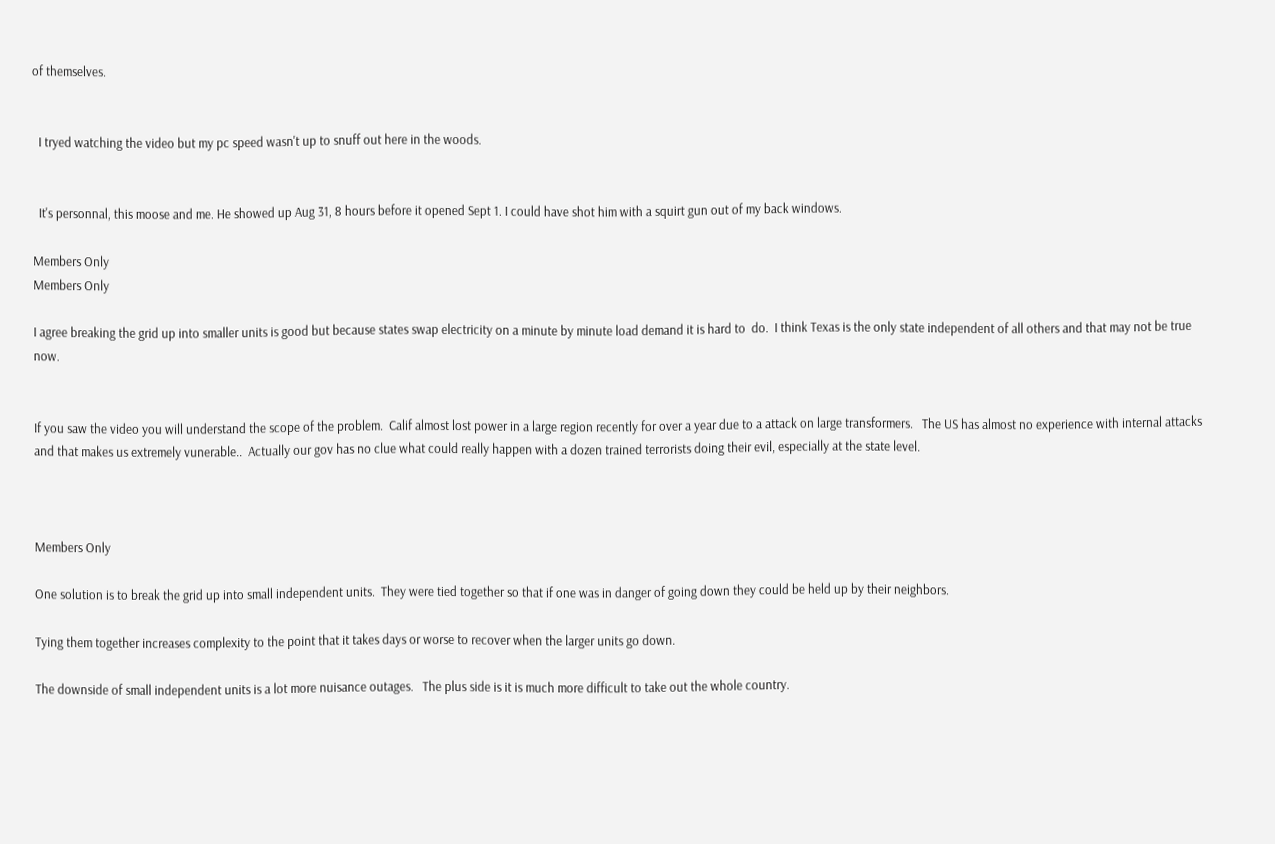of themselves.


  I tryed watching the video but my pc speed wasn't up to snuff out here in the woods.


  It's personnal, this moose and me. He showed up Aug 31, 8 hours before it opened Sept 1. I could have shot him with a squirt gun out of my back windows.

Members Only
Members Only

I agree breaking the grid up into smaller units is good but because states swap electricity on a minute by minute load demand it is hard to  do.  I think Texas is the only state independent of all others and that may not be true now.


If you saw the video you will understand the scope of the problem.  Calif almost lost power in a large region recently for over a year due to a attack on large transformers.   The US has almost no experience with internal attacks and that makes us extremely vunerable..  Actually our gov has no clue what could really happen with a dozen trained terrorists doing their evil, especially at the state level.



Members Only

One solution is to break the grid up into small independent units.  They were tied together so that if one was in danger of going down they could be held up by their neighbors.

Tying them together increases complexity to the point that it takes days or worse to recover when the larger units go down.

The downside of small independent units is a lot more nuisance outages.   The plus side is it is much more difficult to take out the whole country.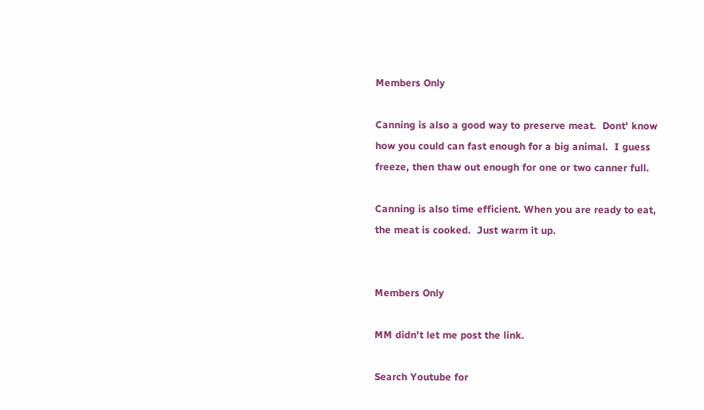Members Only

Canning is also a good way to preserve meat.  Dont' know how you could can fast enough for a big animal.  I guess freeze, then thaw out enough for one or two canner full.

Canning is also time efficient. When you are ready to eat, the meat is cooked.  Just warm it up.


Members Only

MM didn't let me post the link.

Search Youtube for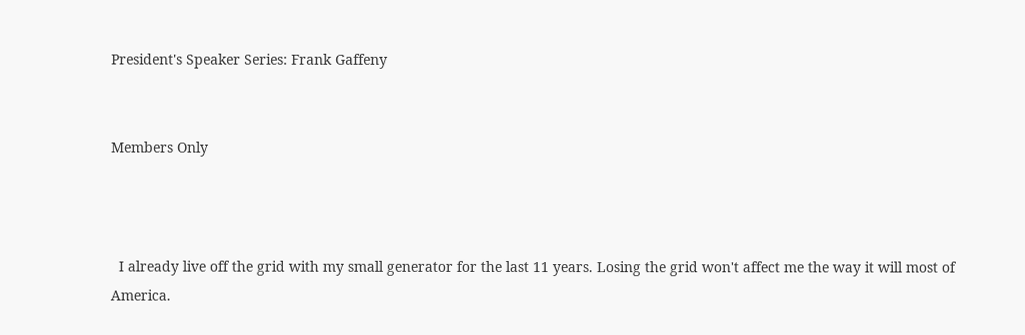President's Speaker Series: Frank Gaffeny


Members Only



  I already live off the grid with my small generator for the last 11 years. Losing the grid won't affect me the way it will most of America.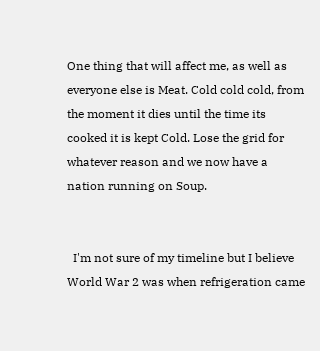One thing that will affect me, as well as everyone else is Meat. Cold cold cold, from the moment it dies until the time its cooked it is kept Cold. Lose the grid for whatever reason and we now have a nation running on Soup.


  I'm not sure of my timeline but I believe World War 2 was when refrigeration came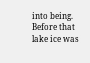into being. Before that lake ice was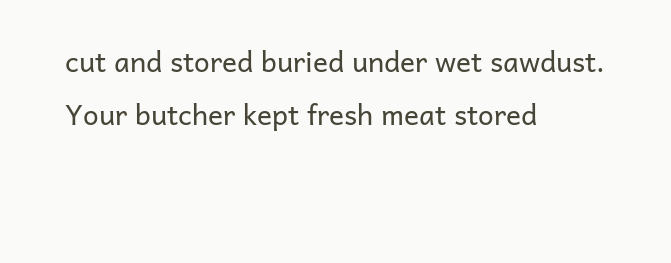cut and stored buried under wet sawdust. Your butcher kept fresh meat stored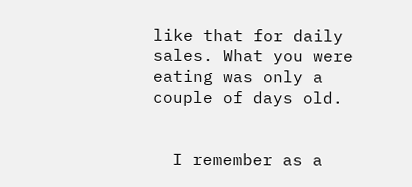like that for daily sales. What you were eating was only a couple of days old.


  I remember as a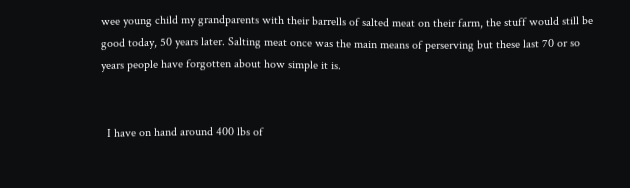wee young child my grandparents with their barrells of salted meat on their farm, the stuff would still be good today, 50 years later. Salting meat once was the main means of perserving but these last 70 or so years people have forgotten about how simple it is.


  I have on hand around 400 lbs of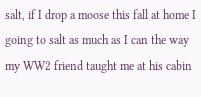salt, if I drop a moose this fall at home I going to salt as much as I can the way my WW2 friend taught me at his cabin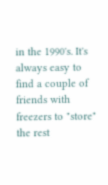in the 1990's. It's always easy to find a couple of friends with freezers to "store" the rest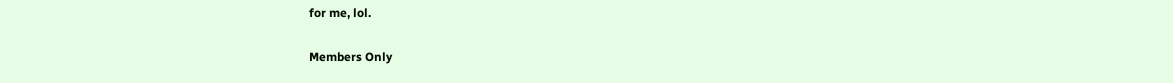for me, lol.

Members Only